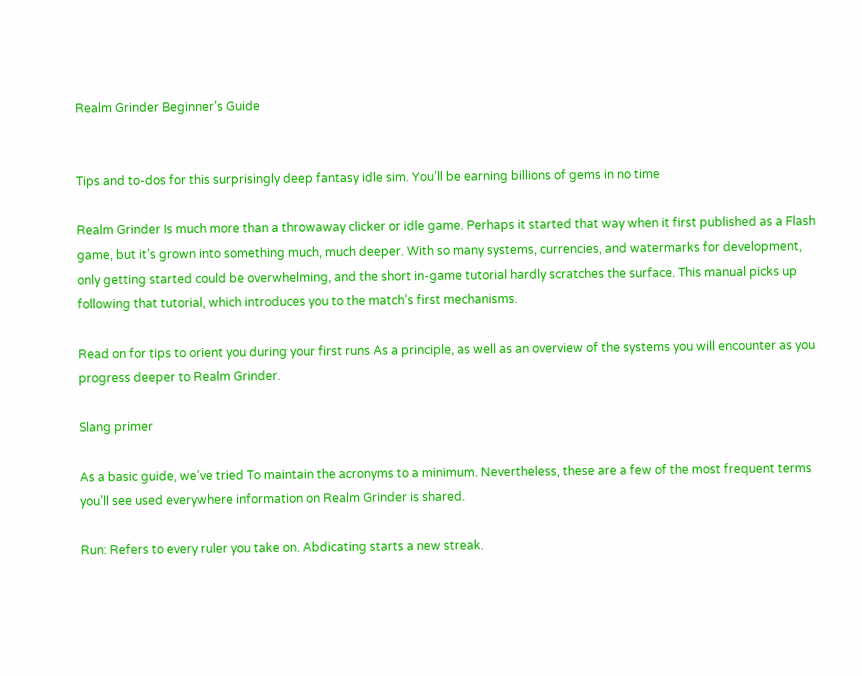Realm Grinder Beginner’s Guide


Tips and to-dos for this surprisingly deep fantasy idle sim. You’ll be earning billions of gems in no time

Realm Grinder Is much more than a throwaway clicker or idle game. Perhaps it started that way when it first published as a Flash game, but it’s grown into something much, much deeper. With so many systems, currencies, and watermarks for development, only getting started could be overwhelming, and the short in-game tutorial hardly scratches the surface. This manual picks up following that tutorial, which introduces you to the match’s first mechanisms.

Read on for tips to orient you during your first runs As a principle, as well as an overview of the systems you will encounter as you progress deeper to Realm Grinder.

Slang primer

As a basic guide, we’ve tried To maintain the acronyms to a minimum. Nevertheless, these are a few of the most frequent terms you’ll see used everywhere information on Realm Grinder is shared.

Run: Refers to every ruler you take on. Abdicating starts a new streak.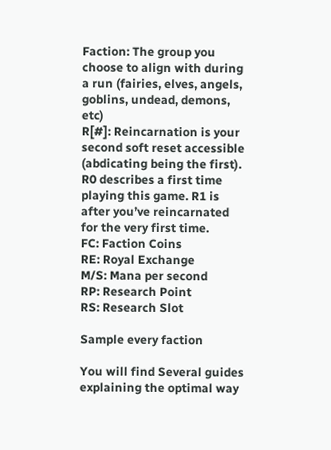Faction: The group you choose to align with during a run (fairies, elves, angels, goblins, undead, demons, etc)
R[#]: Reincarnation is your second soft reset accessible (abdicating being the first). R0 describes a first time playing this game. R1 is after you’ve reincarnated for the very first time.
FC: Faction Coins
RE: Royal Exchange
M/S: Mana per second
RP: Research Point
RS: Research Slot

Sample every faction

You will find Several guides explaining the optimal way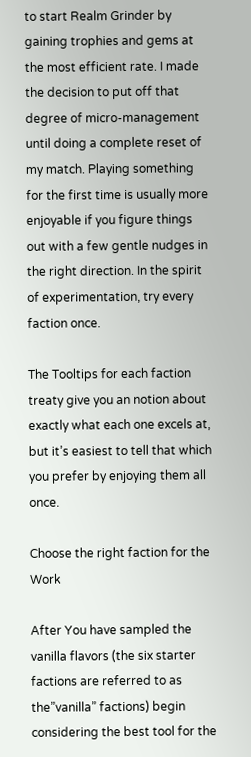to start Realm Grinder by gaining trophies and gems at the most efficient rate. I made the decision to put off that degree of micro-management until doing a complete reset of my match. Playing something for the first time is usually more enjoyable if you figure things out with a few gentle nudges in the right direction. In the spirit of experimentation, try every faction once.

The Tooltips for each faction treaty give you an notion about exactly what each one excels at, but it’s easiest to tell that which you prefer by enjoying them all once.

Choose the right faction for the Work

After You have sampled the vanilla flavors (the six starter factions are referred to as the”vanilla” factions) begin considering the best tool for the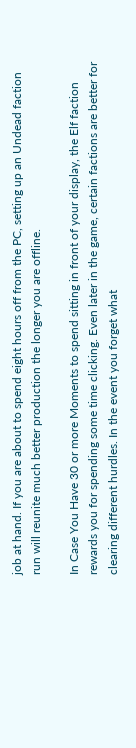job at hand. If you are about to spend eight hours off from the PC, setting up an Undead faction run will reunite much better production the longer you are offline.

In Case You Have 30 or more Moments to spend sitting in front of your display, the Elf faction rewards you for spending some time clicking. Even later in the game, certain factions are better for clearing different hurdles. In the event you forget what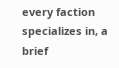every faction specializes in, a brief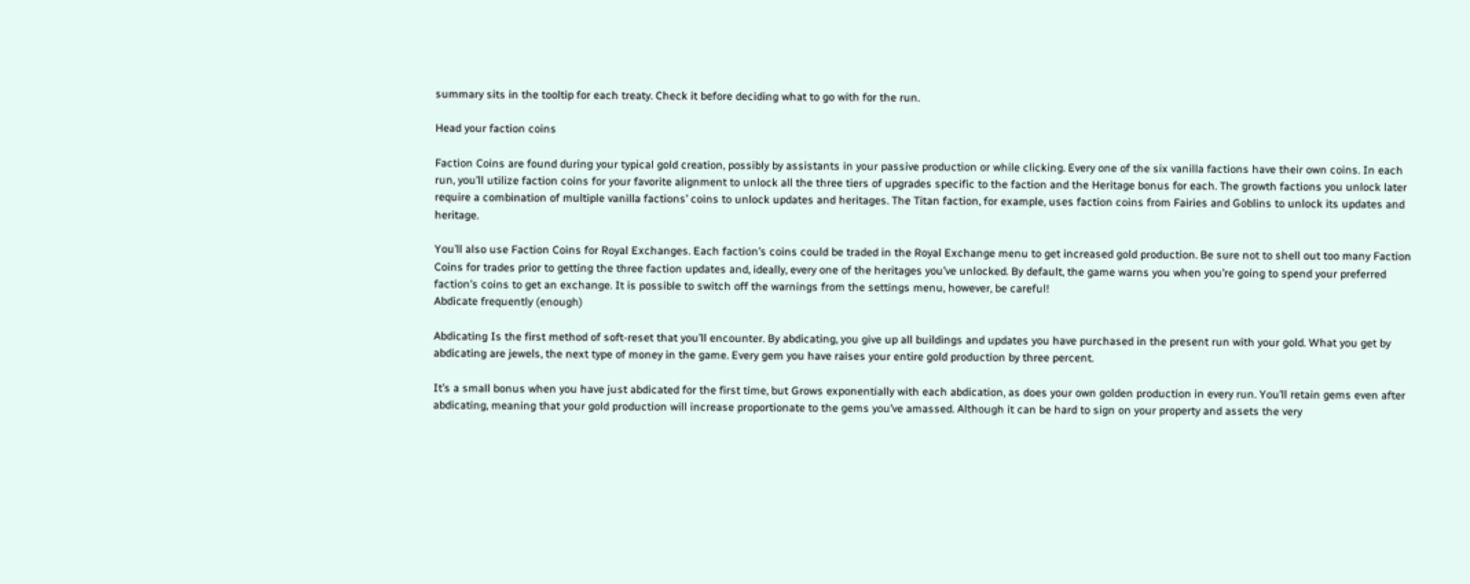summary sits in the tooltip for each treaty. Check it before deciding what to go with for the run.

Head your faction coins

Faction Coins are found during your typical gold creation, possibly by assistants in your passive production or while clicking. Every one of the six vanilla factions have their own coins. In each run, you’ll utilize faction coins for your favorite alignment to unlock all the three tiers of upgrades specific to the faction and the Heritage bonus for each. The growth factions you unlock later require a combination of multiple vanilla factions’ coins to unlock updates and heritages. The Titan faction, for example, uses faction coins from Fairies and Goblins to unlock its updates and heritage.

You’ll also use Faction Coins for Royal Exchanges. Each faction’s coins could be traded in the Royal Exchange menu to get increased gold production. Be sure not to shell out too many Faction Coins for trades prior to getting the three faction updates and, ideally, every one of the heritages you’ve unlocked. By default, the game warns you when you’re going to spend your preferred faction’s coins to get an exchange. It is possible to switch off the warnings from the settings menu, however, be careful!
Abdicate frequently (enough)

Abdicating Is the first method of soft-reset that you’ll encounter. By abdicating, you give up all buildings and updates you have purchased in the present run with your gold. What you get by abdicating are jewels, the next type of money in the game. Every gem you have raises your entire gold production by three percent.

It’s a small bonus when you have just abdicated for the first time, but Grows exponentially with each abdication, as does your own golden production in every run. You’ll retain gems even after abdicating, meaning that your gold production will increase proportionate to the gems you’ve amassed. Although it can be hard to sign on your property and assets the very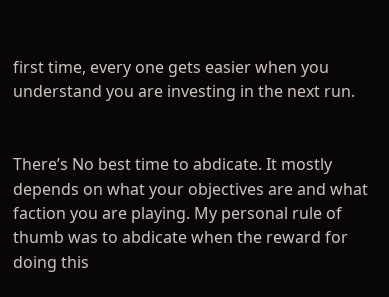first time, every one gets easier when you understand you are investing in the next run.


There’s No best time to abdicate. It mostly depends on what your objectives are and what faction you are playing. My personal rule of thumb was to abdicate when the reward for doing this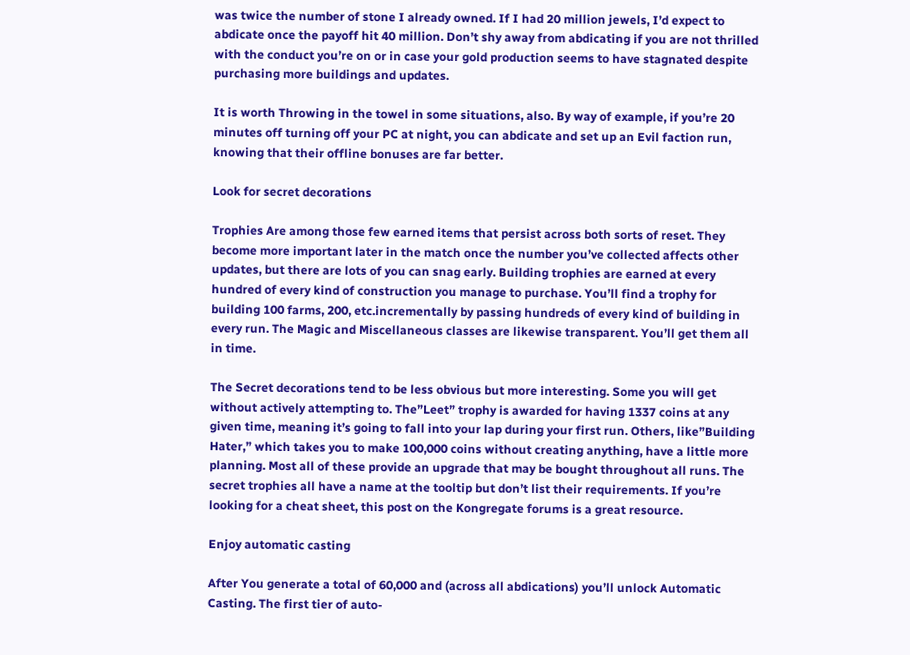was twice the number of stone I already owned. If I had 20 million jewels, I’d expect to abdicate once the payoff hit 40 million. Don’t shy away from abdicating if you are not thrilled with the conduct you’re on or in case your gold production seems to have stagnated despite purchasing more buildings and updates.

It is worth Throwing in the towel in some situations, also. By way of example, if you’re 20 minutes off turning off your PC at night, you can abdicate and set up an Evil faction run, knowing that their offline bonuses are far better.

Look for secret decorations

Trophies Are among those few earned items that persist across both sorts of reset. They become more important later in the match once the number you’ve collected affects other updates, but there are lots of you can snag early. Building trophies are earned at every hundred of every kind of construction you manage to purchase. You’ll find a trophy for building 100 farms, 200, etc.incrementally by passing hundreds of every kind of building in every run. The Magic and Miscellaneous classes are likewise transparent. You’ll get them all in time.

The Secret decorations tend to be less obvious but more interesting. Some you will get without actively attempting to. The”Leet” trophy is awarded for having 1337 coins at any given time, meaning it’s going to fall into your lap during your first run. Others, like”Building Hater,” which takes you to make 100,000 coins without creating anything, have a little more planning. Most all of these provide an upgrade that may be bought throughout all runs. The secret trophies all have a name at the tooltip but don’t list their requirements. If you’re looking for a cheat sheet, this post on the Kongregate forums is a great resource.

Enjoy automatic casting

After You generate a total of 60,000 and (across all abdications) you’ll unlock Automatic Casting. The first tier of auto-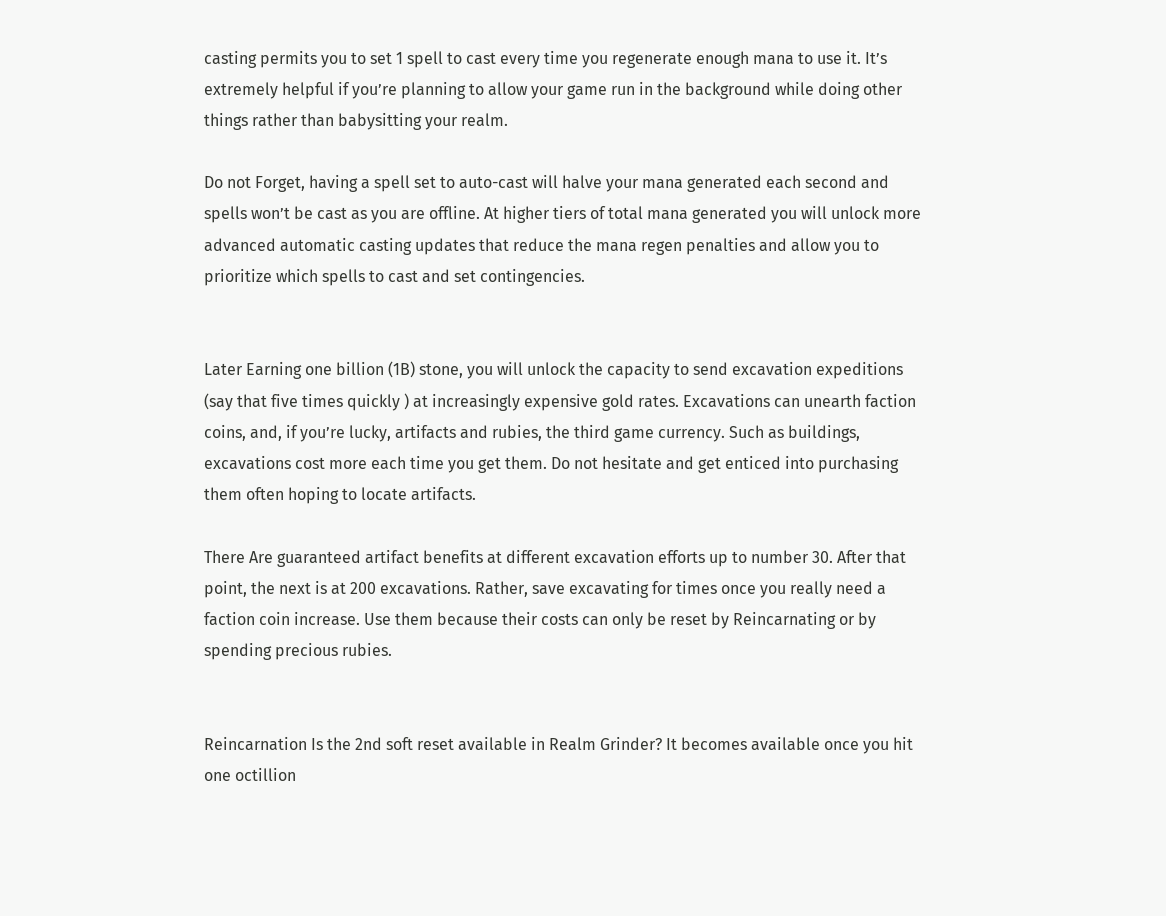casting permits you to set 1 spell to cast every time you regenerate enough mana to use it. It’s extremely helpful if you’re planning to allow your game run in the background while doing other things rather than babysitting your realm.

Do not Forget, having a spell set to auto-cast will halve your mana generated each second and spells won’t be cast as you are offline. At higher tiers of total mana generated you will unlock more advanced automatic casting updates that reduce the mana regen penalties and allow you to prioritize which spells to cast and set contingencies.


Later Earning one billion (1B) stone, you will unlock the capacity to send excavation expeditions (say that five times quickly ) at increasingly expensive gold rates. Excavations can unearth faction coins, and, if you’re lucky, artifacts and rubies, the third game currency. Such as buildings, excavations cost more each time you get them. Do not hesitate and get enticed into purchasing them often hoping to locate artifacts.

There Are guaranteed artifact benefits at different excavation efforts up to number 30. After that point, the next is at 200 excavations. Rather, save excavating for times once you really need a faction coin increase. Use them because their costs can only be reset by Reincarnating or by spending precious rubies.


Reincarnation Is the 2nd soft reset available in Realm Grinder? It becomes available once you hit one octillion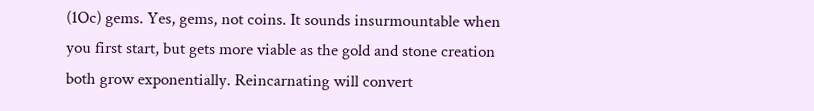(1Oc) gems. Yes, gems, not coins. It sounds insurmountable when you first start, but gets more viable as the gold and stone creation both grow exponentially. Reincarnating will convert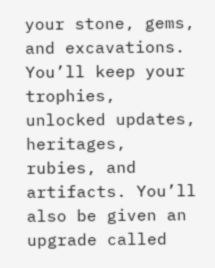your stone, gems, and excavations. You’ll keep your trophies, unlocked updates, heritages, rubies, and artifacts. You’ll also be given an upgrade called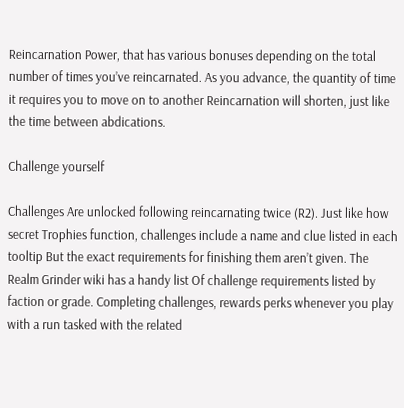Reincarnation Power, that has various bonuses depending on the total number of times you’ve reincarnated. As you advance, the quantity of time it requires you to move on to another Reincarnation will shorten, just like the time between abdications.

Challenge yourself

Challenges Are unlocked following reincarnating twice (R2). Just like how secret Trophies function, challenges include a name and clue listed in each tooltip But the exact requirements for finishing them aren’t given. The Realm Grinder wiki has a handy list Of challenge requirements listed by faction or grade. Completing challenges, rewards perks whenever you play with a run tasked with the related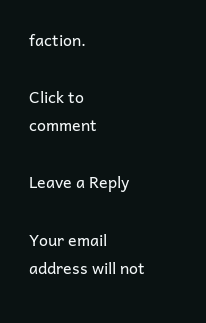faction.

Click to comment

Leave a Reply

Your email address will not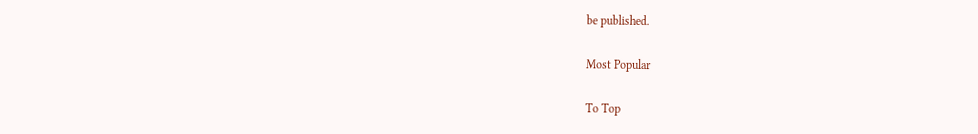be published.

Most Popular

To Top